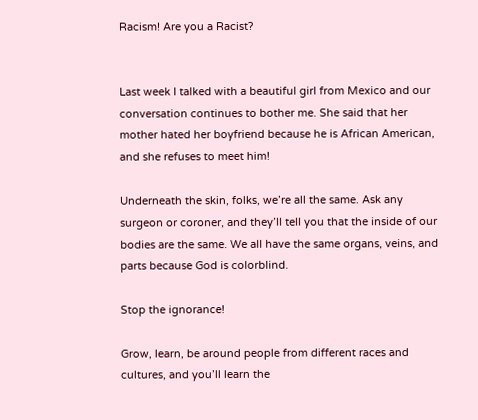Racism! Are you a Racist?


Last week I talked with a beautiful girl from Mexico and our conversation continues to bother me. She said that her mother hated her boyfriend because he is African American, and she refuses to meet him!

Underneath the skin, folks, we’re all the same. Ask any surgeon or coroner, and they’ll tell you that the inside of our bodies are the same. We all have the same organs, veins, and parts because God is colorblind.

Stop the ignorance!

Grow, learn, be around people from different races and cultures, and you’ll learn the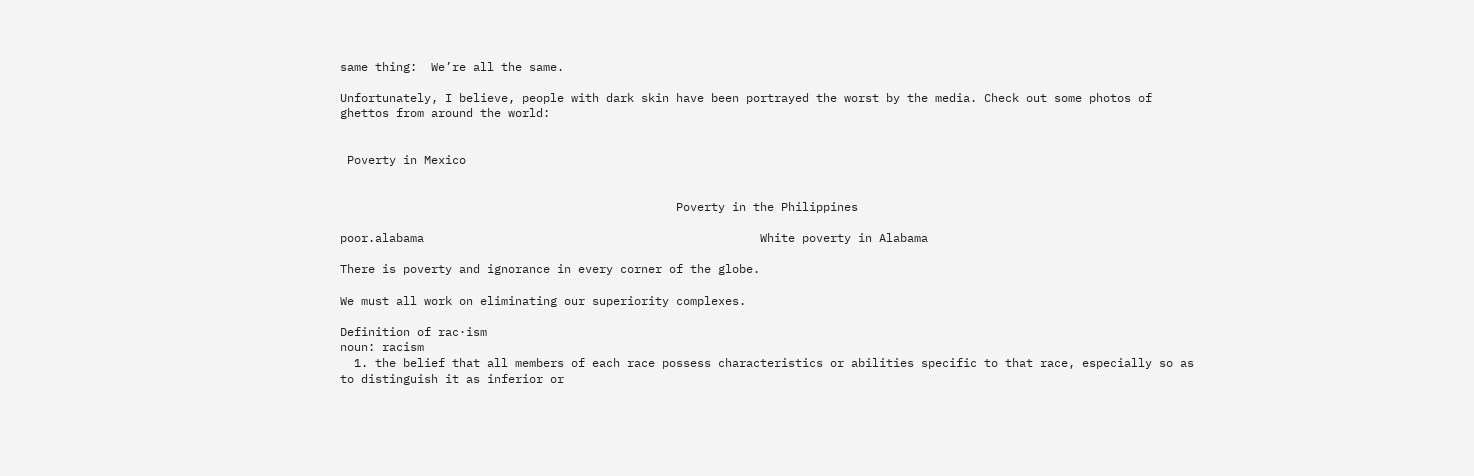same thing:  We’re all the same.

Unfortunately, I believe, people with dark skin have been portrayed the worst by the media. Check out some photos of ghettos from around the world:


 Poverty in Mexico


                                                Poverty in the Philippines

poor.alabama                                                White poverty in Alabama

There is poverty and ignorance in every corner of the globe.

We must all work on eliminating our superiority complexes.

Definition of rac·ism
noun: racism
  1. the belief that all members of each race possess characteristics or abilities specific to that race, especially so as to distinguish it as inferior or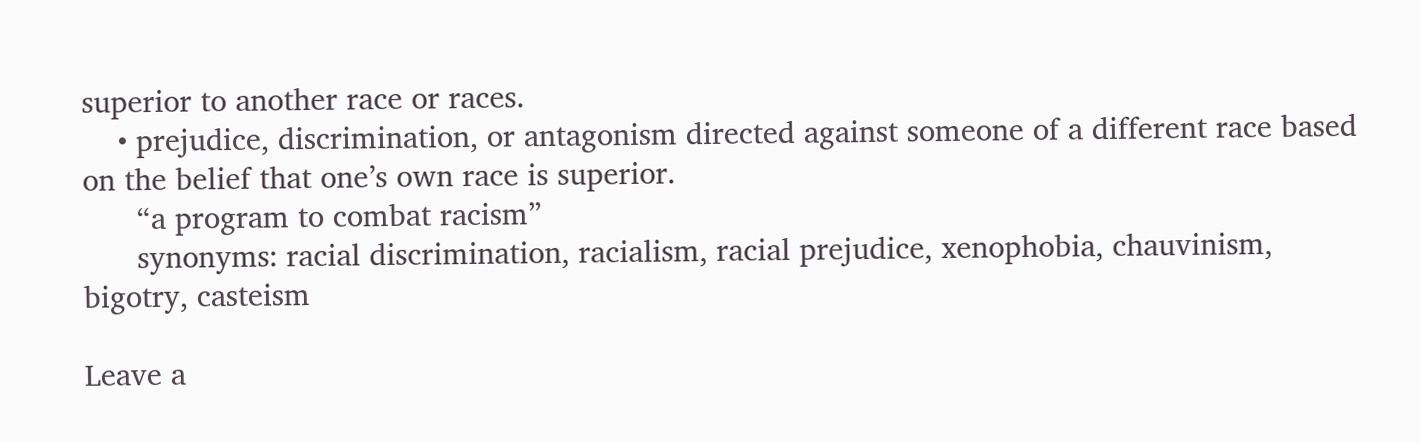superior to another race or races.
    • prejudice, discrimination, or antagonism directed against someone of a different race based on the belief that one’s own race is superior.
      “a program to combat racism”
      synonyms: racial discrimination, racialism, racial prejudice, xenophobia, chauvinism, bigotry, casteism

Leave a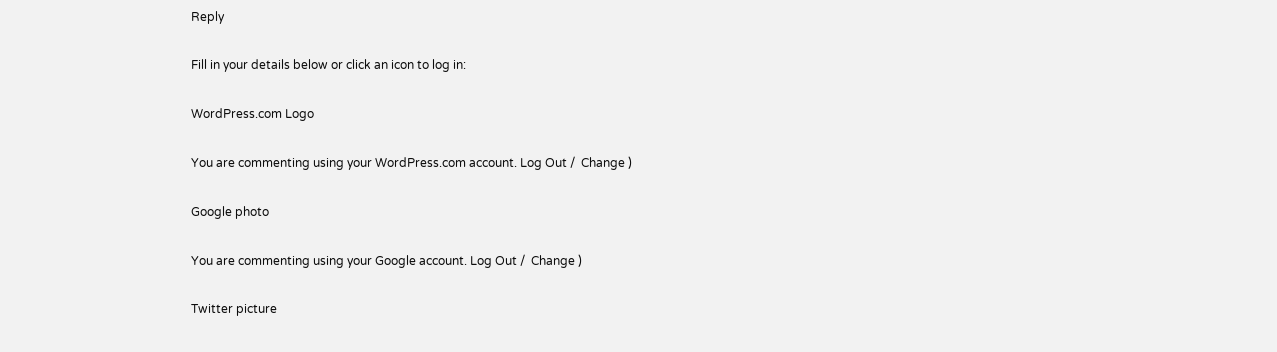Reply

Fill in your details below or click an icon to log in:

WordPress.com Logo

You are commenting using your WordPress.com account. Log Out /  Change )

Google photo

You are commenting using your Google account. Log Out /  Change )

Twitter picture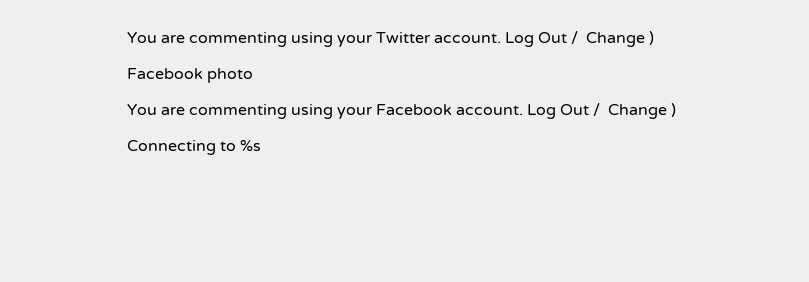You are commenting using your Twitter account. Log Out /  Change )

Facebook photo

You are commenting using your Facebook account. Log Out /  Change )

Connecting to %s